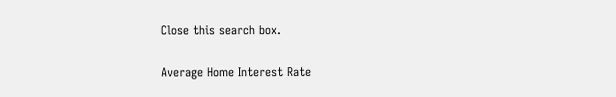Close this search box.

Average Home Interest Rate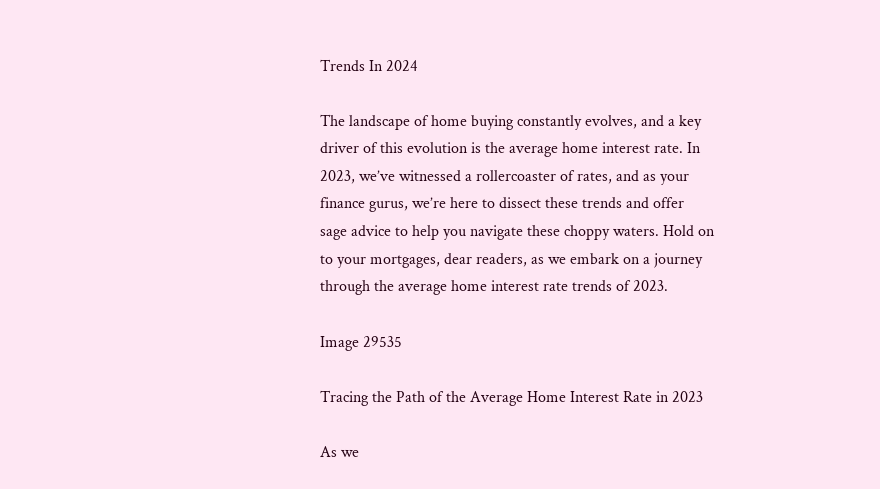Trends In 2024

The landscape of home buying constantly evolves, and a key driver of this evolution is the average home interest rate. In 2023, we’ve witnessed a rollercoaster of rates, and as your finance gurus, we’re here to dissect these trends and offer sage advice to help you navigate these choppy waters. Hold on to your mortgages, dear readers, as we embark on a journey through the average home interest rate trends of 2023.

Image 29535

Tracing the Path of the Average Home Interest Rate in 2023

As we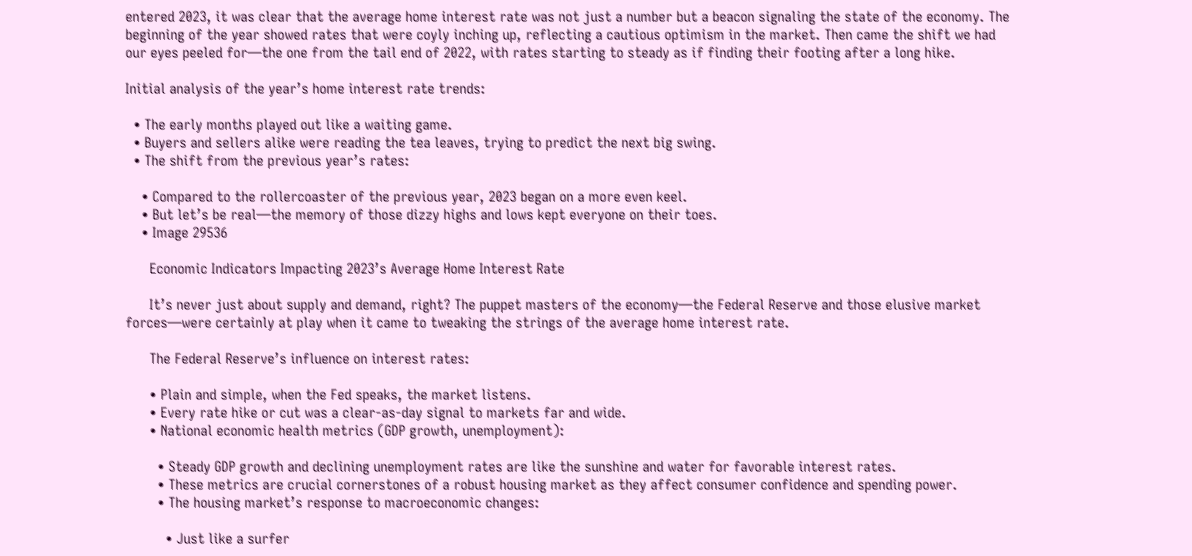entered 2023, it was clear that the average home interest rate was not just a number but a beacon signaling the state of the economy. The beginning of the year showed rates that were coyly inching up, reflecting a cautious optimism in the market. Then came the shift we had our eyes peeled for—the one from the tail end of 2022, with rates starting to steady as if finding their footing after a long hike.

Initial analysis of the year’s home interest rate trends:

  • The early months played out like a waiting game.
  • Buyers and sellers alike were reading the tea leaves, trying to predict the next big swing.
  • The shift from the previous year’s rates:

    • Compared to the rollercoaster of the previous year, 2023 began on a more even keel.
    • But let’s be real—the memory of those dizzy highs and lows kept everyone on their toes.
    • Image 29536

      Economic Indicators Impacting 2023’s Average Home Interest Rate

      It’s never just about supply and demand, right? The puppet masters of the economy—the Federal Reserve and those elusive market forces—were certainly at play when it came to tweaking the strings of the average home interest rate.

      The Federal Reserve’s influence on interest rates:

      • Plain and simple, when the Fed speaks, the market listens.
      • Every rate hike or cut was a clear-as-day signal to markets far and wide.
      • National economic health metrics (GDP growth, unemployment):

        • Steady GDP growth and declining unemployment rates are like the sunshine and water for favorable interest rates.
        • These metrics are crucial cornerstones of a robust housing market as they affect consumer confidence and spending power.
        • The housing market’s response to macroeconomic changes:

          • Just like a surfer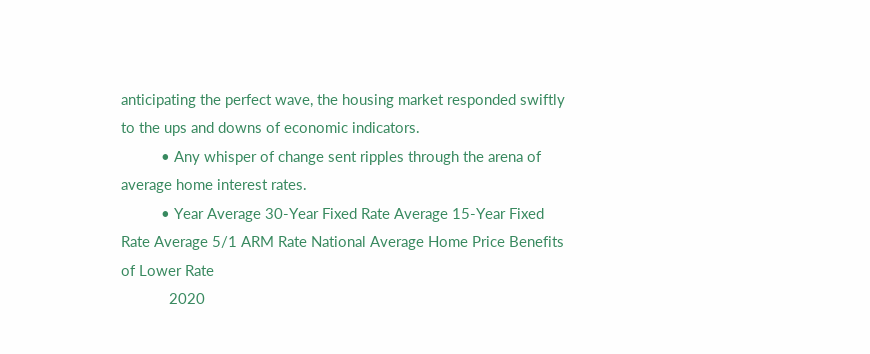anticipating the perfect wave, the housing market responded swiftly to the ups and downs of economic indicators.
          • Any whisper of change sent ripples through the arena of average home interest rates.
          • Year Average 30-Year Fixed Rate Average 15-Year Fixed Rate Average 5/1 ARM Rate National Average Home Price Benefits of Lower Rate
            2020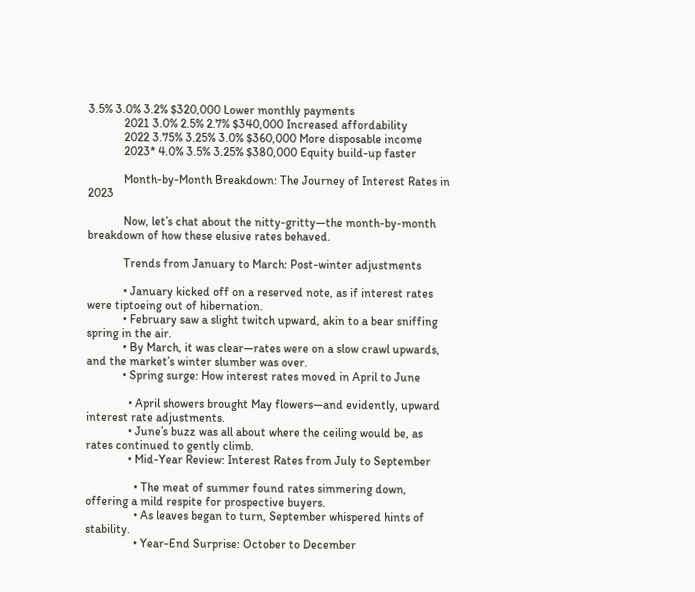3.5% 3.0% 3.2% $320,000 Lower monthly payments
            2021 3.0% 2.5% 2.7% $340,000 Increased affordability
            2022 3.75% 3.25% 3.0% $360,000 More disposable income
            2023* 4.0% 3.5% 3.25% $380,000 Equity build-up faster

            Month-by-Month Breakdown: The Journey of Interest Rates in 2023

            Now, let’s chat about the nitty-gritty—the month-by-month breakdown of how these elusive rates behaved.

            Trends from January to March: Post-winter adjustments

            • January kicked off on a reserved note, as if interest rates were tiptoeing out of hibernation.
            • February saw a slight twitch upward, akin to a bear sniffing spring in the air.
            • By March, it was clear—rates were on a slow crawl upwards, and the market’s winter slumber was over.
            • Spring surge: How interest rates moved in April to June

              • April showers brought May flowers—and evidently, upward interest rate adjustments.
              • June’s buzz was all about where the ceiling would be, as rates continued to gently climb.
              • Mid-Year Review: Interest Rates from July to September

                • The meat of summer found rates simmering down, offering a mild respite for prospective buyers.
                • As leaves began to turn, September whispered hints of stability.
                • Year-End Surprise: October to December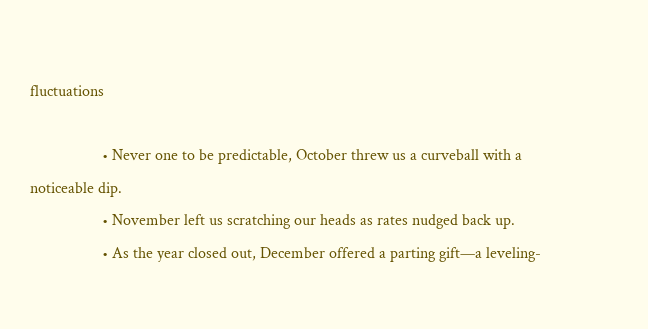fluctuations

                  • Never one to be predictable, October threw us a curveball with a noticeable dip.
                  • November left us scratching our heads as rates nudged back up.
                  • As the year closed out, December offered a parting gift—a leveling-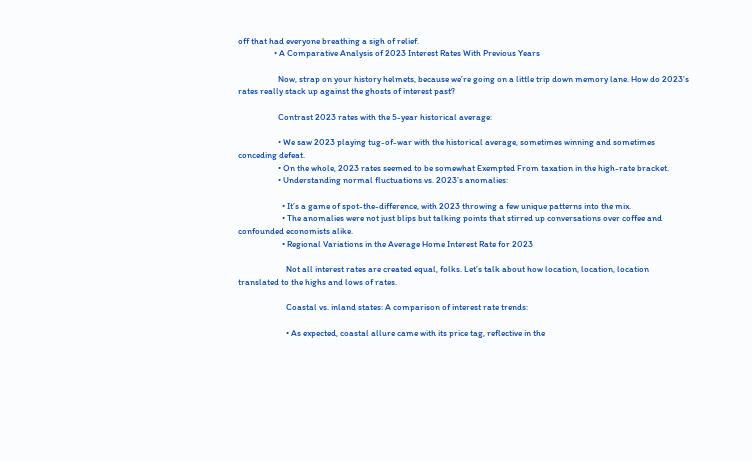off that had everyone breathing a sigh of relief.
                  • A Comparative Analysis of 2023 Interest Rates With Previous Years

                    Now, strap on your history helmets, because we’re going on a little trip down memory lane. How do 2023’s rates really stack up against the ghosts of interest past?

                    Contrast 2023 rates with the 5-year historical average:

                    • We saw 2023 playing tug-of-war with the historical average, sometimes winning and sometimes conceding defeat.
                    • On the whole, 2023 rates seemed to be somewhat Exempted From taxation in the high-rate bracket.
                    • Understanding normal fluctuations vs. 2023’s anomalies:

                      • It’s a game of spot-the-difference, with 2023 throwing a few unique patterns into the mix.
                      • The anomalies were not just blips but talking points that stirred up conversations over coffee and confounded economists alike.
                      • Regional Variations in the Average Home Interest Rate for 2023

                        Not all interest rates are created equal, folks. Let’s talk about how location, location, location translated to the highs and lows of rates.

                        Coastal vs. inland states: A comparison of interest rate trends:

                        • As expected, coastal allure came with its price tag, reflective in the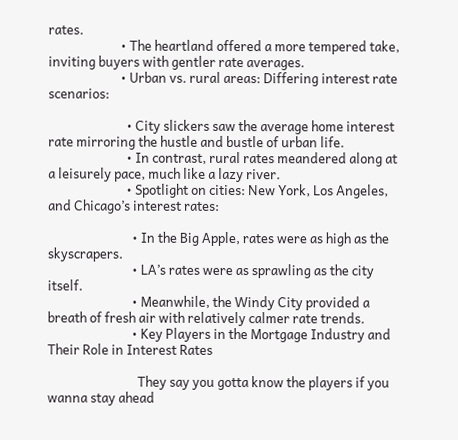rates.
                        • The heartland offered a more tempered take, inviting buyers with gentler rate averages.
                        • Urban vs. rural areas: Differing interest rate scenarios:

                          • City slickers saw the average home interest rate mirroring the hustle and bustle of urban life.
                          • In contrast, rural rates meandered along at a leisurely pace, much like a lazy river.
                          • Spotlight on cities: New York, Los Angeles, and Chicago’s interest rates:

                            • In the Big Apple, rates were as high as the skyscrapers.
                            • LA’s rates were as sprawling as the city itself.
                            • Meanwhile, the Windy City provided a breath of fresh air with relatively calmer rate trends.
                            • Key Players in the Mortgage Industry and Their Role in Interest Rates

                              They say you gotta know the players if you wanna stay ahead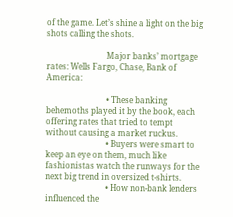of the game. Let’s shine a light on the big shots calling the shots.

                              Major banks’ mortgage rates: Wells Fargo, Chase, Bank of America:

                              • These banking behemoths played it by the book, each offering rates that tried to tempt without causing a market ruckus.
                              • Buyers were smart to keep an eye on them, much like fashionistas watch the runways for the next big trend in oversized t-shirts.
                              • How non-bank lenders influenced the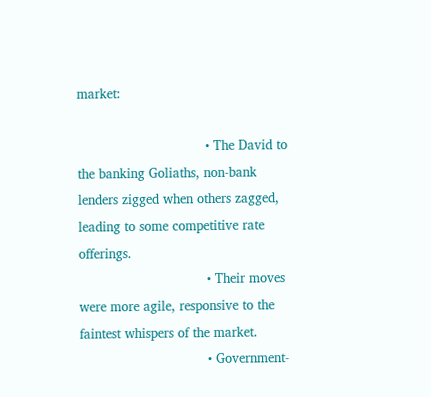market:

                                • The David to the banking Goliaths, non-bank lenders zigged when others zagged, leading to some competitive rate offerings.
                                • Their moves were more agile, responsive to the faintest whispers of the market.
                                • Government-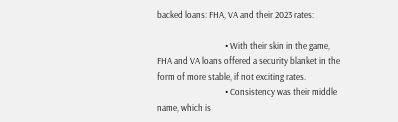backed loans: FHA, VA and their 2023 rates:

                                  • With their skin in the game, FHA and VA loans offered a security blanket in the form of more stable, if not exciting rates.
                                  • Consistency was their middle name, which is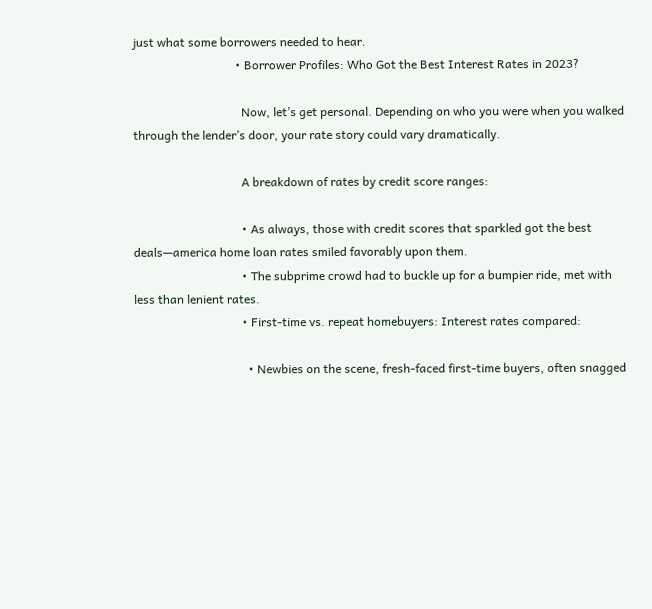just what some borrowers needed to hear.
                                  • Borrower Profiles: Who Got the Best Interest Rates in 2023?

                                    Now, let’s get personal. Depending on who you were when you walked through the lender’s door, your rate story could vary dramatically.

                                    A breakdown of rates by credit score ranges:

                                    • As always, those with credit scores that sparkled got the best deals—america home loan rates smiled favorably upon them.
                                    • The subprime crowd had to buckle up for a bumpier ride, met with less than lenient rates.
                                    • First-time vs. repeat homebuyers: Interest rates compared:

                                      • Newbies on the scene, fresh-faced first-time buyers, often snagged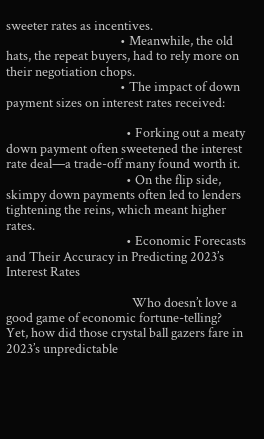sweeter rates as incentives.
                                      • Meanwhile, the old hats, the repeat buyers, had to rely more on their negotiation chops.
                                      • The impact of down payment sizes on interest rates received:

                                        • Forking out a meaty down payment often sweetened the interest rate deal—a trade-off many found worth it.
                                        • On the flip side, skimpy down payments often led to lenders tightening the reins, which meant higher rates.
                                        • Economic Forecasts and Their Accuracy in Predicting 2023’s Interest Rates

                                          Who doesn’t love a good game of economic fortune-telling? Yet, how did those crystal ball gazers fare in 2023’s unpredictable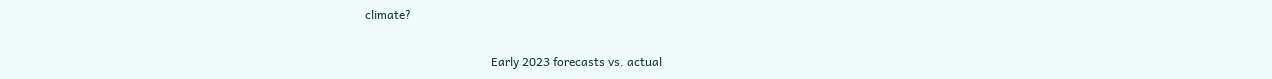climate?

                                          Early 2023 forecasts vs. actual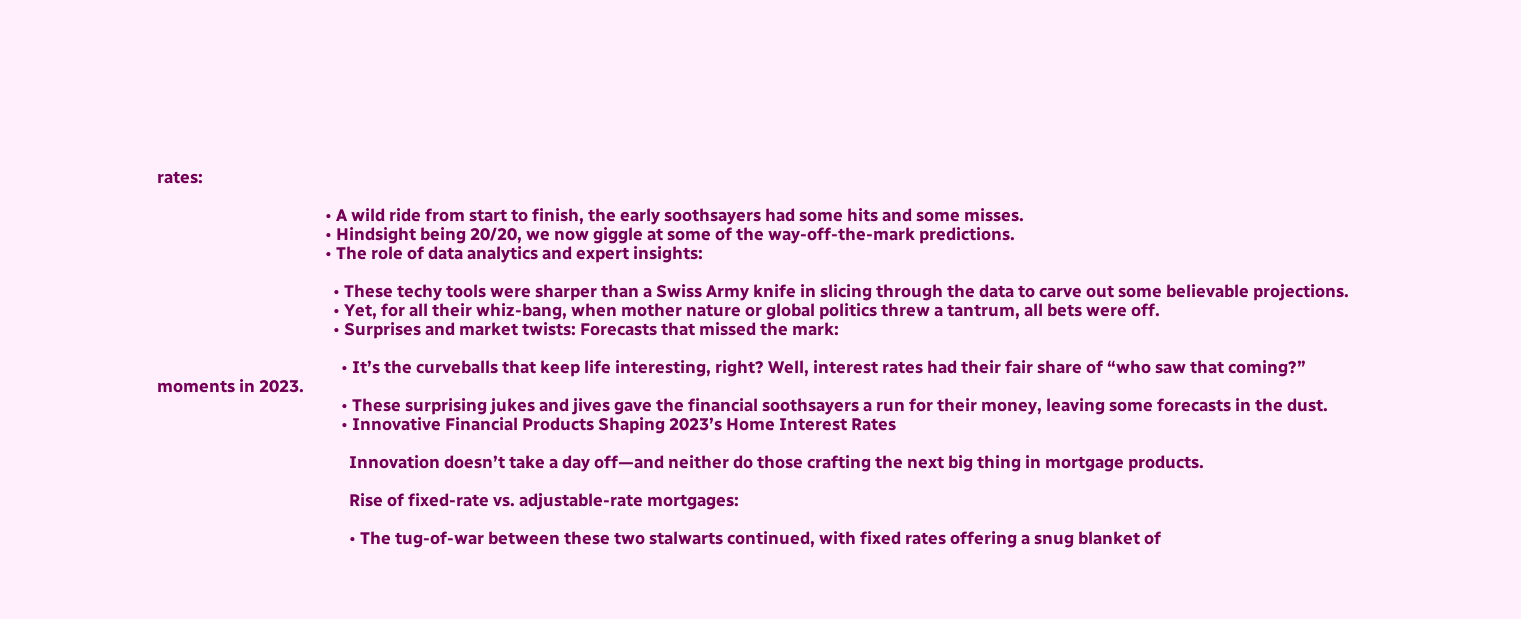rates:

                                          • A wild ride from start to finish, the early soothsayers had some hits and some misses.
                                          • Hindsight being 20/20, we now giggle at some of the way-off-the-mark predictions.
                                          • The role of data analytics and expert insights:

                                            • These techy tools were sharper than a Swiss Army knife in slicing through the data to carve out some believable projections.
                                            • Yet, for all their whiz-bang, when mother nature or global politics threw a tantrum, all bets were off.
                                            • Surprises and market twists: Forecasts that missed the mark:

                                              • It’s the curveballs that keep life interesting, right? Well, interest rates had their fair share of “who saw that coming?” moments in 2023.
                                              • These surprising jukes and jives gave the financial soothsayers a run for their money, leaving some forecasts in the dust.
                                              • Innovative Financial Products Shaping 2023’s Home Interest Rates

                                                Innovation doesn’t take a day off—and neither do those crafting the next big thing in mortgage products.

                                                Rise of fixed-rate vs. adjustable-rate mortgages:

                                                • The tug-of-war between these two stalwarts continued, with fixed rates offering a snug blanket of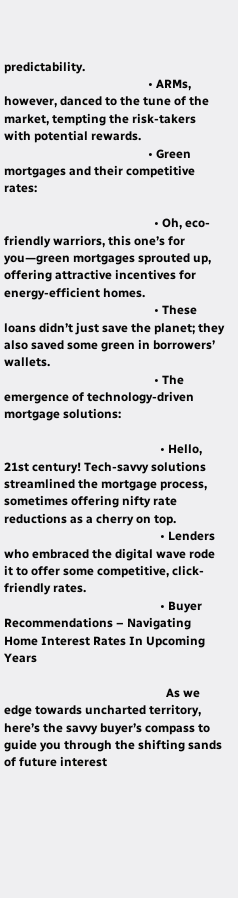predictability.
                                                • ARMs, however, danced to the tune of the market, tempting the risk-takers with potential rewards.
                                                • Green mortgages and their competitive rates:

                                                  • Oh, eco-friendly warriors, this one’s for you—green mortgages sprouted up, offering attractive incentives for energy-efficient homes.
                                                  • These loans didn’t just save the planet; they also saved some green in borrowers’ wallets.
                                                  • The emergence of technology-driven mortgage solutions:

                                                    • Hello, 21st century! Tech-savvy solutions streamlined the mortgage process, sometimes offering nifty rate reductions as a cherry on top.
                                                    • Lenders who embraced the digital wave rode it to offer some competitive, click-friendly rates.
                                                    • Buyer Recommendations – Navigating Home Interest Rates In Upcoming Years

                                                      As we edge towards uncharted territory, here’s the savvy buyer’s compass to guide you through the shifting sands of future interest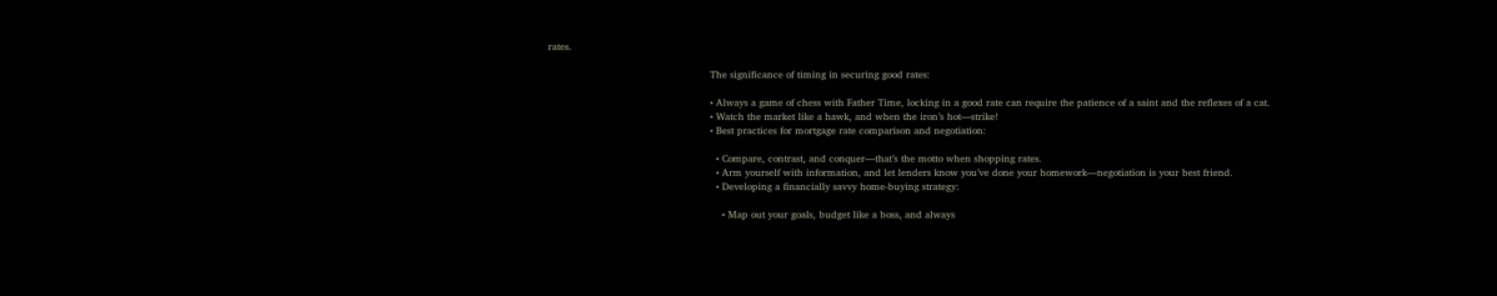rates.

                                                      The significance of timing in securing good rates:

                                                      • Always a game of chess with Father Time, locking in a good rate can require the patience of a saint and the reflexes of a cat.
                                                      • Watch the market like a hawk, and when the iron’s hot—strike!
                                                      • Best practices for mortgage rate comparison and negotiation:

                                                        • Compare, contrast, and conquer—that’s the motto when shopping rates.
                                                        • Arm yourself with information, and let lenders know you’ve done your homework—negotiation is your best friend.
                                                        • Developing a financially savvy home-buying strategy:

                                                          • Map out your goals, budget like a boss, and always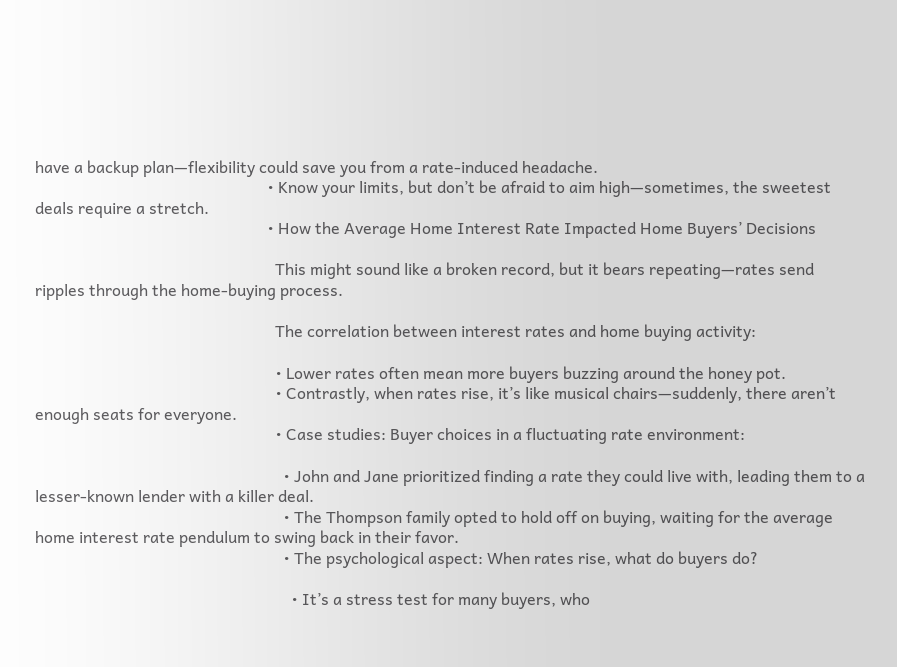have a backup plan—flexibility could save you from a rate-induced headache.
                                                          • Know your limits, but don’t be afraid to aim high—sometimes, the sweetest deals require a stretch.
                                                          • How the Average Home Interest Rate Impacted Home Buyers’ Decisions

                                                            This might sound like a broken record, but it bears repeating—rates send ripples through the home-buying process.

                                                            The correlation between interest rates and home buying activity:

                                                            • Lower rates often mean more buyers buzzing around the honey pot.
                                                            • Contrastly, when rates rise, it’s like musical chairs—suddenly, there aren’t enough seats for everyone.
                                                            • Case studies: Buyer choices in a fluctuating rate environment:

                                                              • John and Jane prioritized finding a rate they could live with, leading them to a lesser-known lender with a killer deal.
                                                              • The Thompson family opted to hold off on buying, waiting for the average home interest rate pendulum to swing back in their favor.
                                                              • The psychological aspect: When rates rise, what do buyers do?

                                                                • It’s a stress test for many buyers, who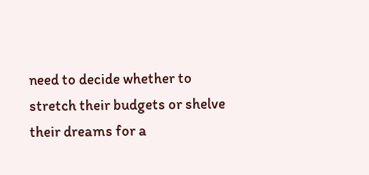need to decide whether to stretch their budgets or shelve their dreams for a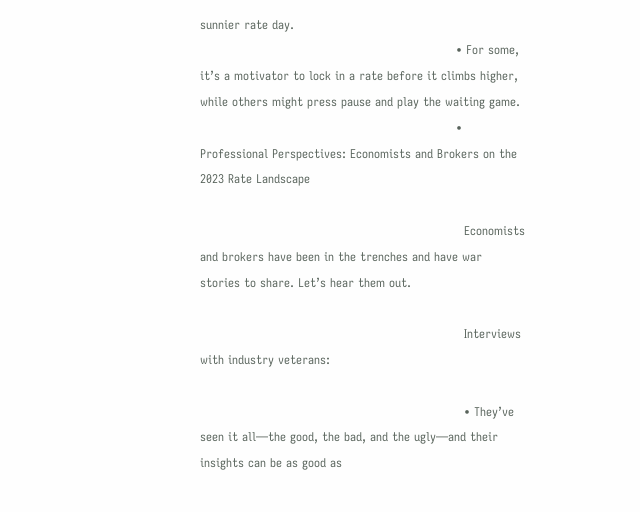sunnier rate day.
                                                                • For some, it’s a motivator to lock in a rate before it climbs higher, while others might press pause and play the waiting game.
                                                                • Professional Perspectives: Economists and Brokers on the 2023 Rate Landscape

                                                                  Economists and brokers have been in the trenches and have war stories to share. Let’s hear them out.

                                                                  Interviews with industry veterans:

                                                                  • They’ve seen it all—the good, the bad, and the ugly—and their insights can be as good as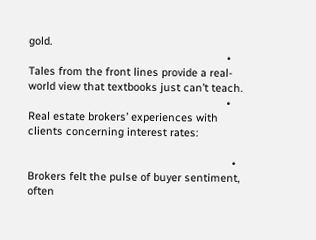gold.
                                                                  • Tales from the front lines provide a real-world view that textbooks just can’t teach.
                                                                  • Real estate brokers’ experiences with clients concerning interest rates:

                                                                    • Brokers felt the pulse of buyer sentiment, often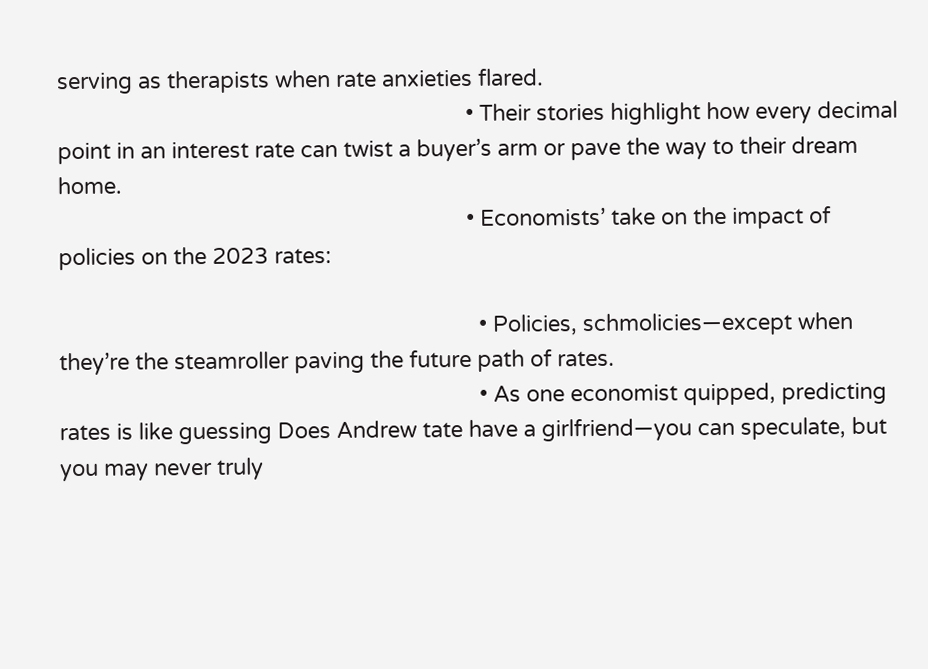serving as therapists when rate anxieties flared.
                                                                    • Their stories highlight how every decimal point in an interest rate can twist a buyer’s arm or pave the way to their dream home.
                                                                    • Economists’ take on the impact of policies on the 2023 rates:

                                                                      • Policies, schmolicies—except when they’re the steamroller paving the future path of rates.
                                                                      • As one economist quipped, predicting rates is like guessing Does Andrew tate have a girlfriend—you can speculate, but you may never truly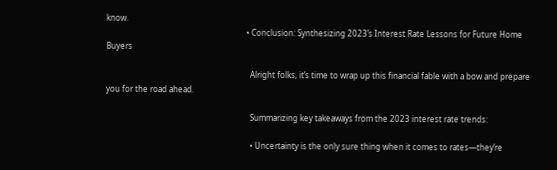know.
                                                                      • Conclusion: Synthesizing 2023’s Interest Rate Lessons for Future Home Buyers

                                                                        Alright folks, it’s time to wrap up this financial fable with a bow and prepare you for the road ahead.

                                                                        Summarizing key takeaways from the 2023 interest rate trends:

                                                                        • Uncertainty is the only sure thing when it comes to rates—they’re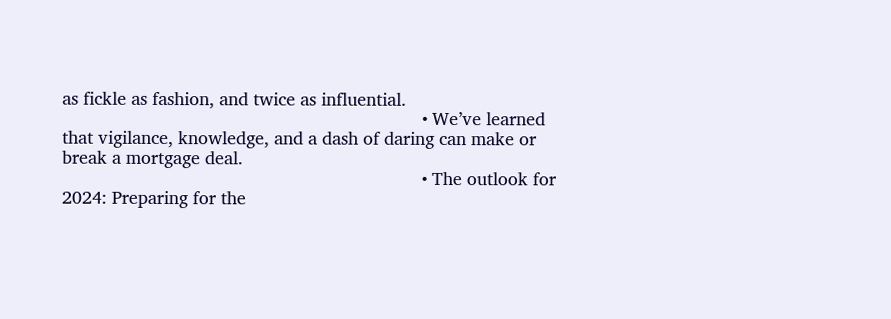as fickle as fashion, and twice as influential.
                                                                        • We’ve learned that vigilance, knowledge, and a dash of daring can make or break a mortgage deal.
                                                                        • The outlook for 2024: Preparing for the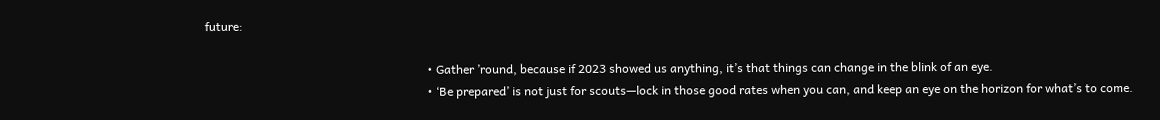future:

                                                                          • Gather ’round, because if 2023 showed us anything, it’s that things can change in the blink of an eye.
                                                                          • ‘Be prepared’ is not just for scouts—lock in those good rates when you can, and keep an eye on the horizon for what’s to come.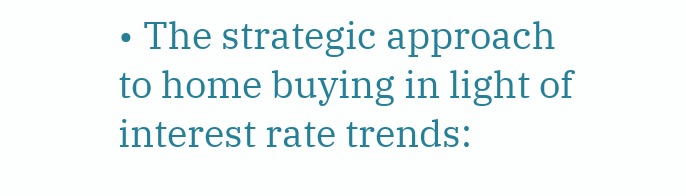• The strategic approach to home buying in light of interest rate trends: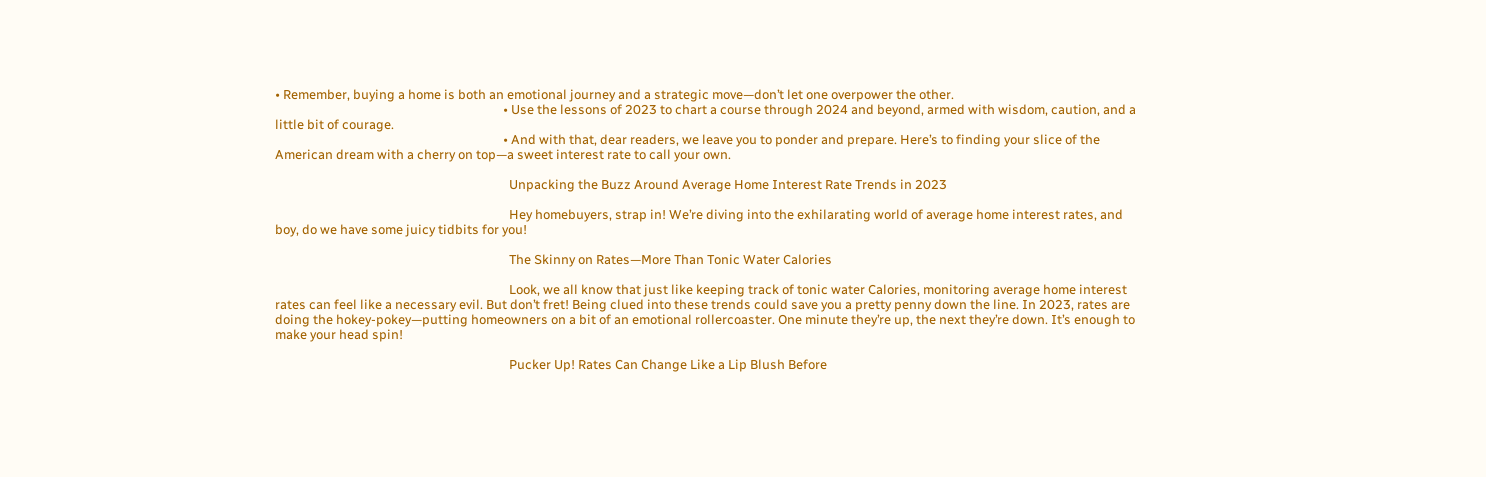• Remember, buying a home is both an emotional journey and a strategic move—don’t let one overpower the other.
                                                                            • Use the lessons of 2023 to chart a course through 2024 and beyond, armed with wisdom, caution, and a little bit of courage.
                                                                            • And with that, dear readers, we leave you to ponder and prepare. Here’s to finding your slice of the American dream with a cherry on top—a sweet interest rate to call your own.

                                                                              Unpacking the Buzz Around Average Home Interest Rate Trends in 2023

                                                                              Hey homebuyers, strap in! We’re diving into the exhilarating world of average home interest rates, and boy, do we have some juicy tidbits for you!

                                                                              The Skinny on Rates—More Than Tonic Water Calories

                                                                              Look, we all know that just like keeping track of tonic water Calories, monitoring average home interest rates can feel like a necessary evil. But don’t fret! Being clued into these trends could save you a pretty penny down the line. In 2023, rates are doing the hokey-pokey—putting homeowners on a bit of an emotional rollercoaster. One minute they’re up, the next they’re down. It’s enough to make your head spin!

                                                                              Pucker Up! Rates Can Change Like a Lip Blush Before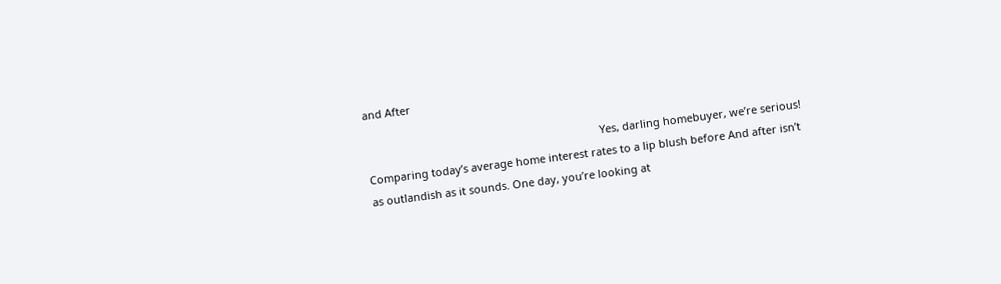and After

                                                                              Yes, darling homebuyer, we’re serious! Comparing today’s average home interest rates to a lip blush before And after isn’t as outlandish as it sounds. One day, you’re looking at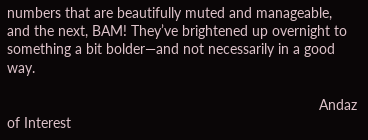numbers that are beautifully muted and manageable, and the next, BAM! They’ve brightened up overnight to something a bit bolder—and not necessarily in a good way.

                                                                              Andaz of Interest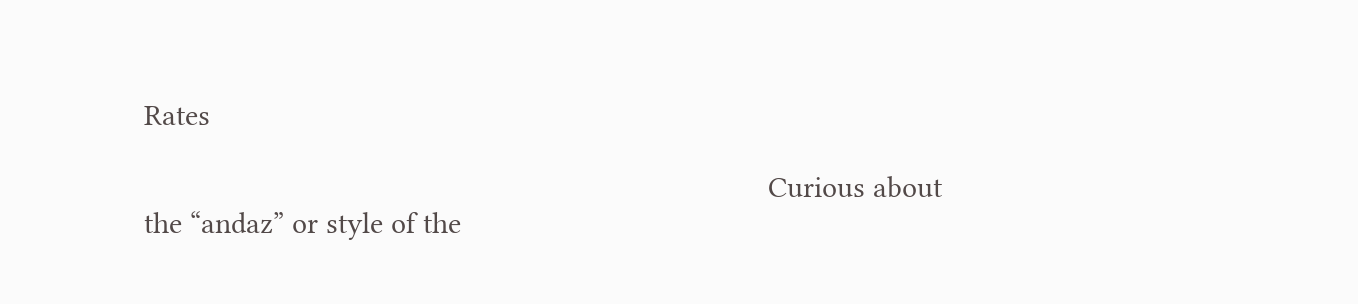Rates

                                                                              Curious about the “andaz” or style of the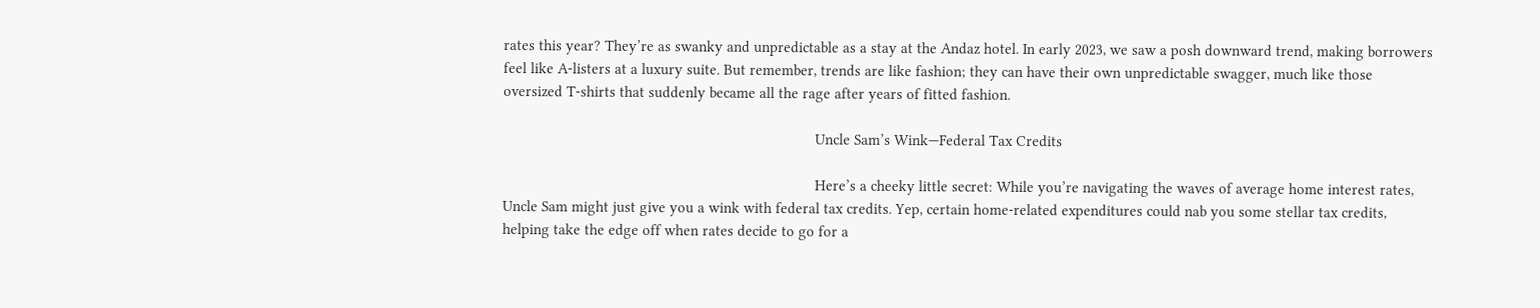rates this year? They’re as swanky and unpredictable as a stay at the Andaz hotel. In early 2023, we saw a posh downward trend, making borrowers feel like A-listers at a luxury suite. But remember, trends are like fashion; they can have their own unpredictable swagger, much like those oversized T-shirts that suddenly became all the rage after years of fitted fashion.

                                                                              Uncle Sam’s Wink—Federal Tax Credits

                                                                              Here’s a cheeky little secret: While you’re navigating the waves of average home interest rates, Uncle Sam might just give you a wink with federal tax credits. Yep, certain home-related expenditures could nab you some stellar tax credits, helping take the edge off when rates decide to go for a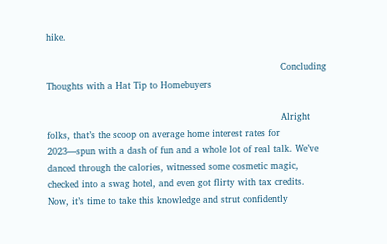hike.

                                                                              Concluding Thoughts with a Hat Tip to Homebuyers

                                                                              Alright folks, that’s the scoop on average home interest rates for 2023—spun with a dash of fun and a whole lot of real talk. We’ve danced through the calories, witnessed some cosmetic magic, checked into a swag hotel, and even got flirty with tax credits. Now, it’s time to take this knowledge and strut confidently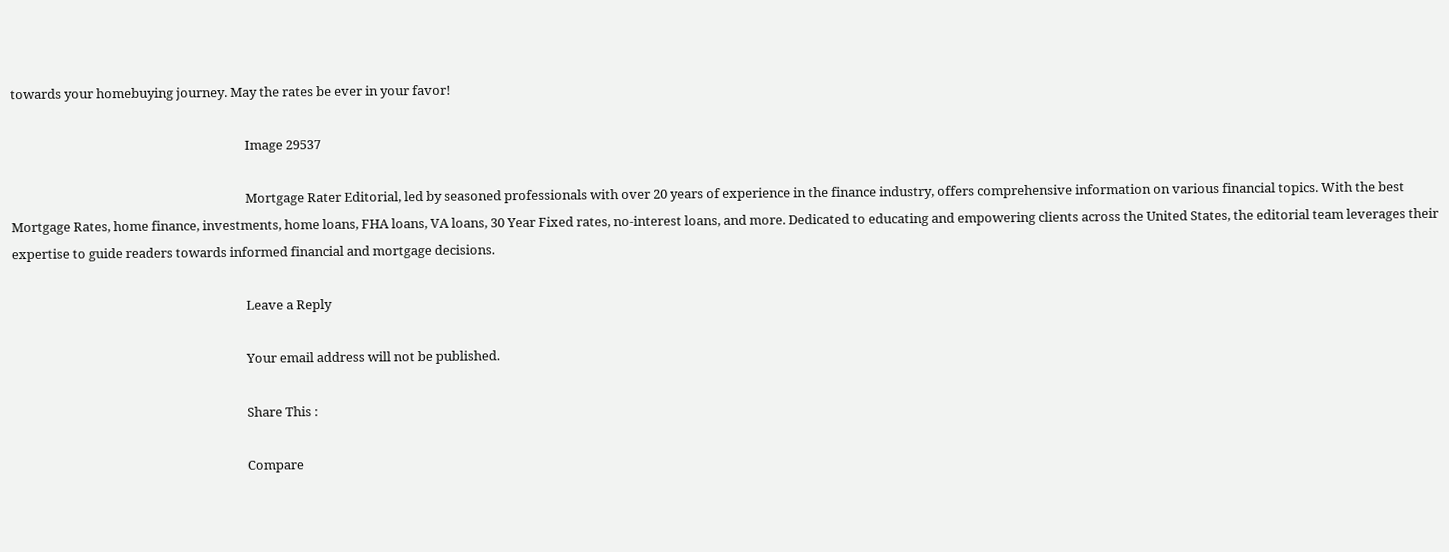towards your homebuying journey. May the rates be ever in your favor!

                                                                              Image 29537

                                                                              Mortgage Rater Editorial, led by seasoned professionals with over 20 years of experience in the finance industry, offers comprehensive information on various financial topics. With the best Mortgage Rates, home finance, investments, home loans, FHA loans, VA loans, 30 Year Fixed rates, no-interest loans, and more. Dedicated to educating and empowering clients across the United States, the editorial team leverages their expertise to guide readers towards informed financial and mortgage decisions.

                                                                              Leave a Reply

                                                                              Your email address will not be published.

                                                                              Share This :

                                                                              Compare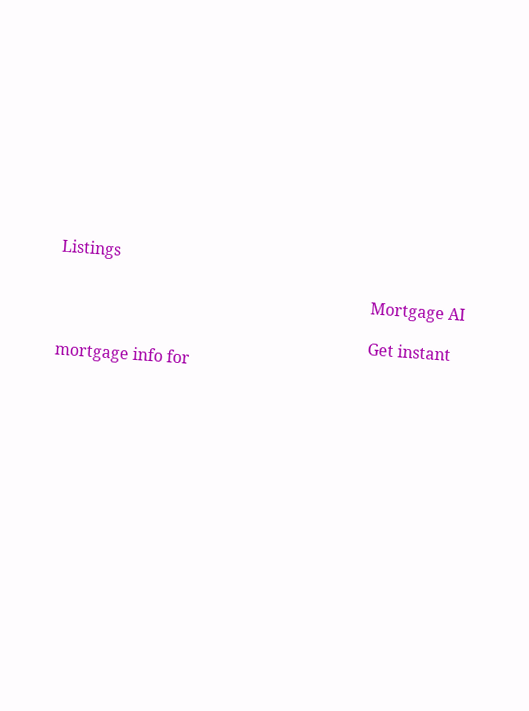Listings

                                                                              Mortgage AI

                                                                              Get instant mortgage info for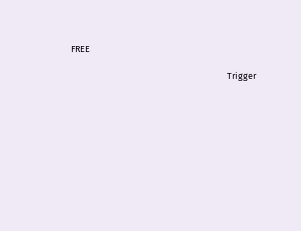FREE

                                                                              Trigger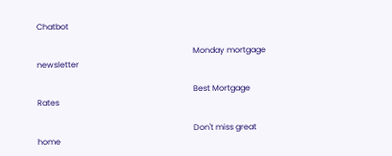Chatbot

                                                                              Monday mortgage newsletter

                                                                              Best Mortgage Rates

                                                                              Don't miss great home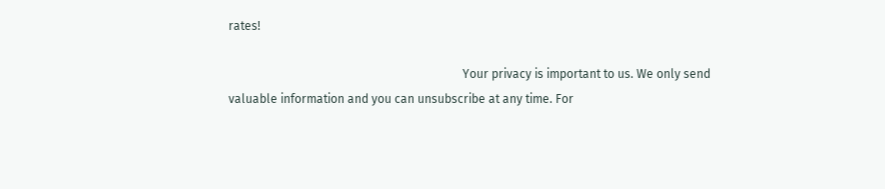rates!

                                                                              Your privacy is important to us. We only send valuable information and you can unsubscribe at any time. For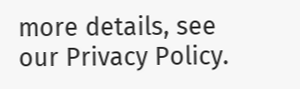more details, see our Privacy Policy.